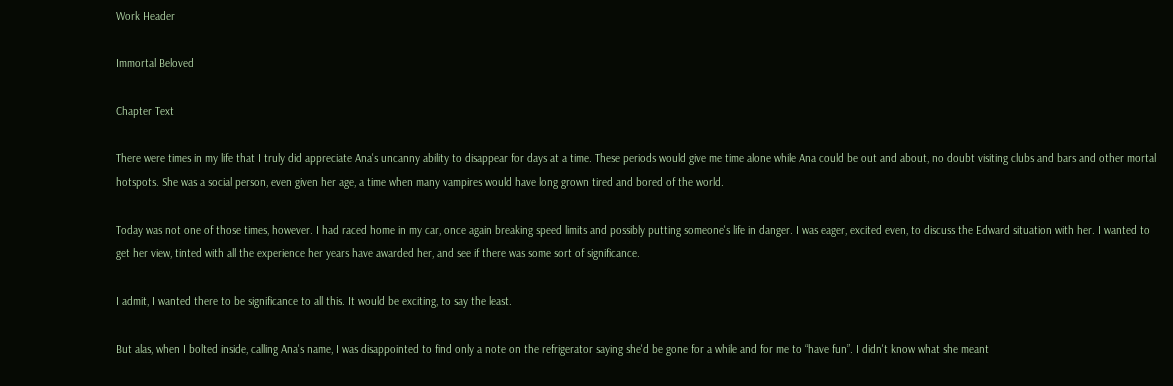Work Header

Immortal Beloved

Chapter Text

There were times in my life that I truly did appreciate Ana's uncanny ability to disappear for days at a time. These periods would give me time alone while Ana could be out and about, no doubt visiting clubs and bars and other mortal hotspots. She was a social person, even given her age, a time when many vampires would have long grown tired and bored of the world.

Today was not one of those times, however. I had raced home in my car, once again breaking speed limits and possibly putting someone's life in danger. I was eager, excited even, to discuss the Edward situation with her. I wanted to get her view, tinted with all the experience her years have awarded her, and see if there was some sort of significance.

I admit, I wanted there to be significance to all this. It would be exciting, to say the least.

But alas, when I bolted inside, calling Ana's name, I was disappointed to find only a note on the refrigerator saying she'd be gone for a while and for me to “have fun”. I didn't know what she meant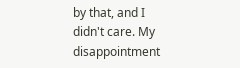by that, and I didn't care. My disappointment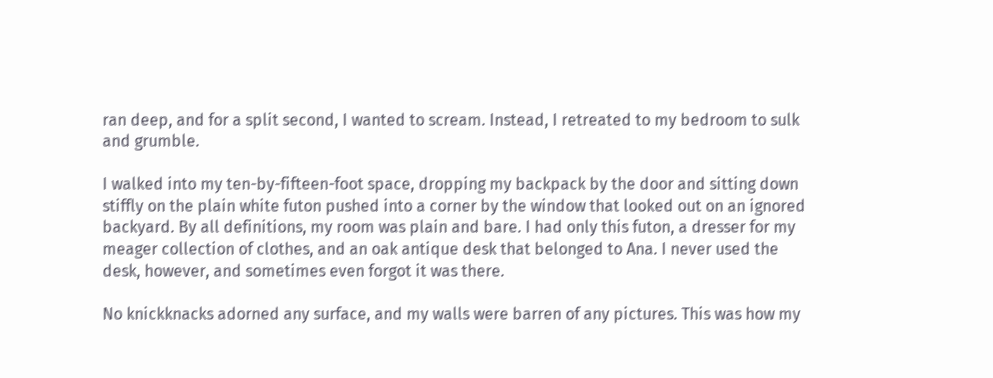ran deep, and for a split second, I wanted to scream. Instead, I retreated to my bedroom to sulk and grumble.

I walked into my ten-by-fifteen-foot space, dropping my backpack by the door and sitting down stiffly on the plain white futon pushed into a corner by the window that looked out on an ignored backyard. By all definitions, my room was plain and bare. I had only this futon, a dresser for my meager collection of clothes, and an oak antique desk that belonged to Ana. I never used the desk, however, and sometimes even forgot it was there.

No knickknacks adorned any surface, and my walls were barren of any pictures. This was how my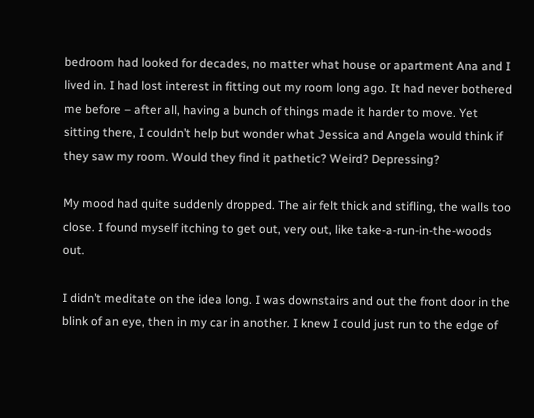bedroom had looked for decades, no matter what house or apartment Ana and I lived in. I had lost interest in fitting out my room long ago. It had never bothered me before – after all, having a bunch of things made it harder to move. Yet sitting there, I couldn’t help but wonder what Jessica and Angela would think if they saw my room. Would they find it pathetic? Weird? Depressing?

My mood had quite suddenly dropped. The air felt thick and stifling, the walls too close. I found myself itching to get out, very out, like take-a-run-in-the-woods out.

I didn’t meditate on the idea long. I was downstairs and out the front door in the blink of an eye, then in my car in another. I knew I could just run to the edge of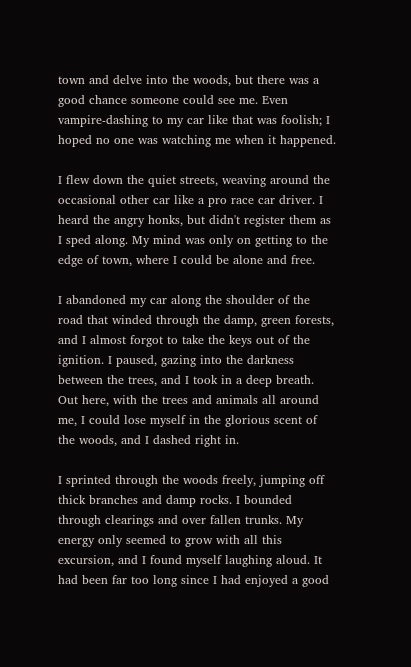town and delve into the woods, but there was a good chance someone could see me. Even vampire-dashing to my car like that was foolish; I hoped no one was watching me when it happened.

I flew down the quiet streets, weaving around the occasional other car like a pro race car driver. I heard the angry honks, but didn't register them as I sped along. My mind was only on getting to the edge of town, where I could be alone and free.

I abandoned my car along the shoulder of the road that winded through the damp, green forests, and I almost forgot to take the keys out of the ignition. I paused, gazing into the darkness between the trees, and I took in a deep breath. Out here, with the trees and animals all around me, I could lose myself in the glorious scent of the woods, and I dashed right in.

I sprinted through the woods freely, jumping off thick branches and damp rocks. I bounded through clearings and over fallen trunks. My energy only seemed to grow with all this excursion, and I found myself laughing aloud. It had been far too long since I had enjoyed a good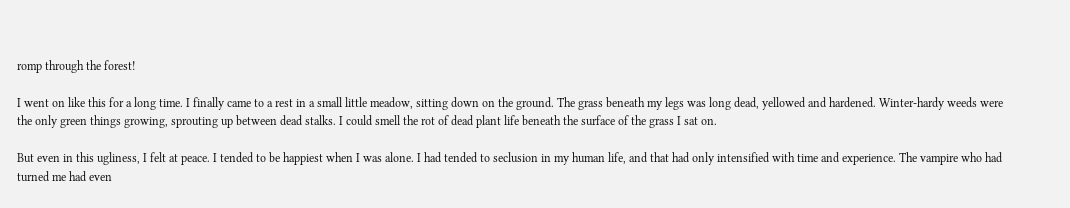romp through the forest!

I went on like this for a long time. I finally came to a rest in a small little meadow, sitting down on the ground. The grass beneath my legs was long dead, yellowed and hardened. Winter-hardy weeds were the only green things growing, sprouting up between dead stalks. I could smell the rot of dead plant life beneath the surface of the grass I sat on.

But even in this ugliness, I felt at peace. I tended to be happiest when I was alone. I had tended to seclusion in my human life, and that had only intensified with time and experience. The vampire who had turned me had even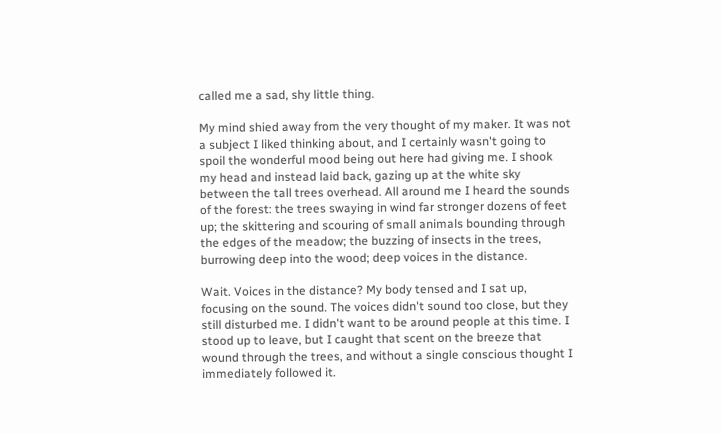called me a sad, shy little thing.

My mind shied away from the very thought of my maker. It was not a subject I liked thinking about, and I certainly wasn't going to spoil the wonderful mood being out here had giving me. I shook my head and instead laid back, gazing up at the white sky between the tall trees overhead. All around me I heard the sounds of the forest: the trees swaying in wind far stronger dozens of feet up; the skittering and scouring of small animals bounding through the edges of the meadow; the buzzing of insects in the trees, burrowing deep into the wood; deep voices in the distance.

Wait. Voices in the distance? My body tensed and I sat up, focusing on the sound. The voices didn't sound too close, but they still disturbed me. I didn't want to be around people at this time. I stood up to leave, but I caught that scent on the breeze that wound through the trees, and without a single conscious thought I immediately followed it.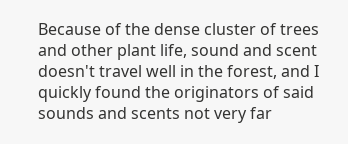Because of the dense cluster of trees and other plant life, sound and scent doesn't travel well in the forest, and I quickly found the originators of said sounds and scents not very far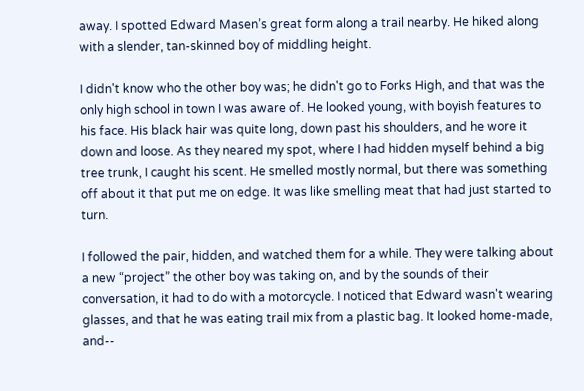away. I spotted Edward Masen’s great form along a trail nearby. He hiked along with a slender, tan-skinned boy of middling height.

I didn't know who the other boy was; he didn't go to Forks High, and that was the only high school in town I was aware of. He looked young, with boyish features to his face. His black hair was quite long, down past his shoulders, and he wore it down and loose. As they neared my spot, where I had hidden myself behind a big tree trunk, I caught his scent. He smelled mostly normal, but there was something off about it that put me on edge. It was like smelling meat that had just started to turn.

I followed the pair, hidden, and watched them for a while. They were talking about a new “project” the other boy was taking on, and by the sounds of their conversation, it had to do with a motorcycle. I noticed that Edward wasn't wearing glasses, and that he was eating trail mix from a plastic bag. It looked home-made, and--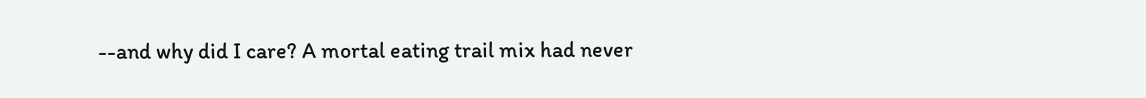--and why did I care? A mortal eating trail mix had never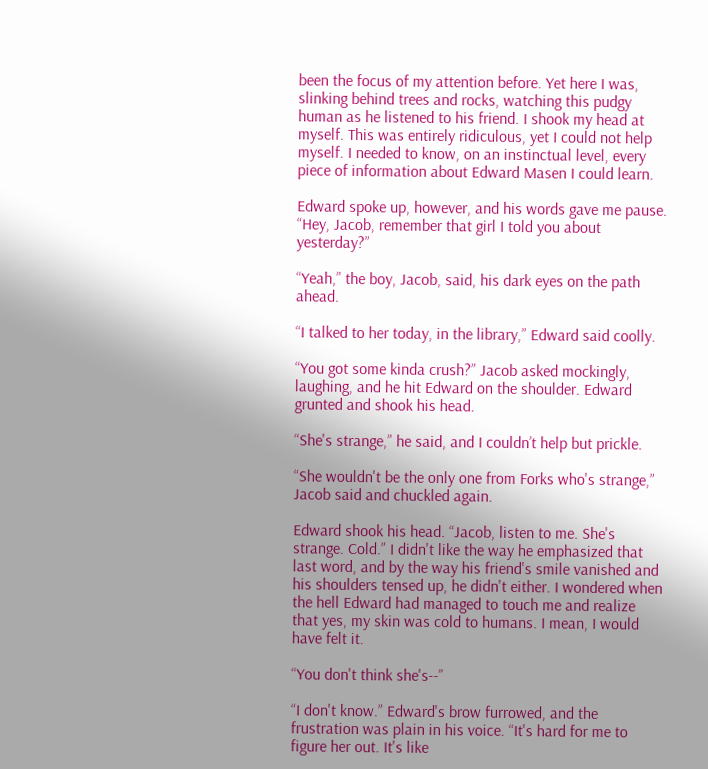been the focus of my attention before. Yet here I was, slinking behind trees and rocks, watching this pudgy human as he listened to his friend. I shook my head at myself. This was entirely ridiculous, yet I could not help myself. I needed to know, on an instinctual level, every piece of information about Edward Masen I could learn.

Edward spoke up, however, and his words gave me pause. “Hey, Jacob, remember that girl I told you about yesterday?”

“Yeah,” the boy, Jacob, said, his dark eyes on the path ahead.

“I talked to her today, in the library,” Edward said coolly.

“You got some kinda crush?” Jacob asked mockingly, laughing, and he hit Edward on the shoulder. Edward grunted and shook his head.

“She's strange,” he said, and I couldn’t help but prickle.

“She wouldn't be the only one from Forks who's strange,” Jacob said and chuckled again.

Edward shook his head. “Jacob, listen to me. She's strange. Cold.” I didn't like the way he emphasized that last word, and by the way his friend's smile vanished and his shoulders tensed up, he didn't either. I wondered when the hell Edward had managed to touch me and realize that yes, my skin was cold to humans. I mean, I would have felt it.

“You don't think she's--”

“I don't know.” Edward's brow furrowed, and the frustration was plain in his voice. “It's hard for me to figure her out. It's like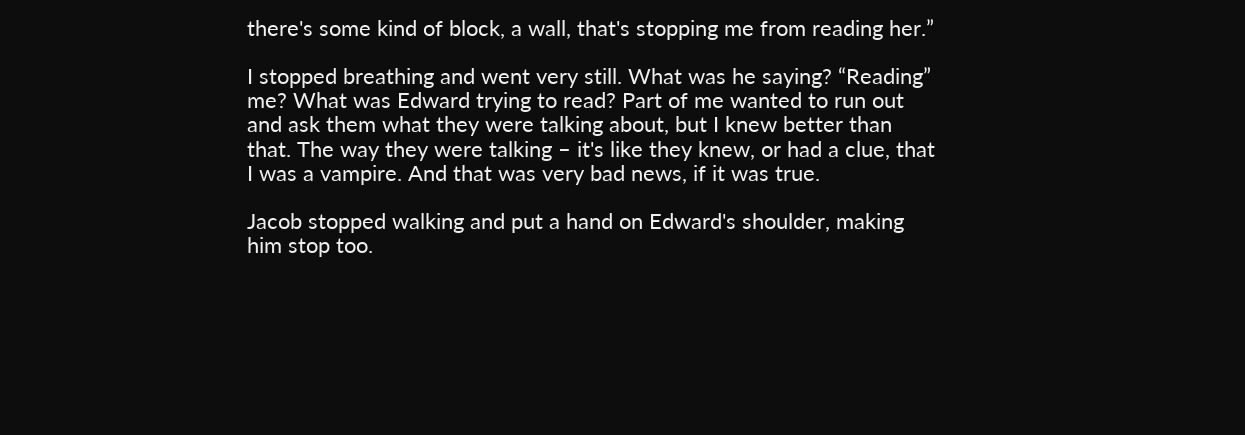there's some kind of block, a wall, that's stopping me from reading her.”

I stopped breathing and went very still. What was he saying? “Reading” me? What was Edward trying to read? Part of me wanted to run out and ask them what they were talking about, but I knew better than that. The way they were talking – it's like they knew, or had a clue, that I was a vampire. And that was very bad news, if it was true.

Jacob stopped walking and put a hand on Edward's shoulder, making him stop too.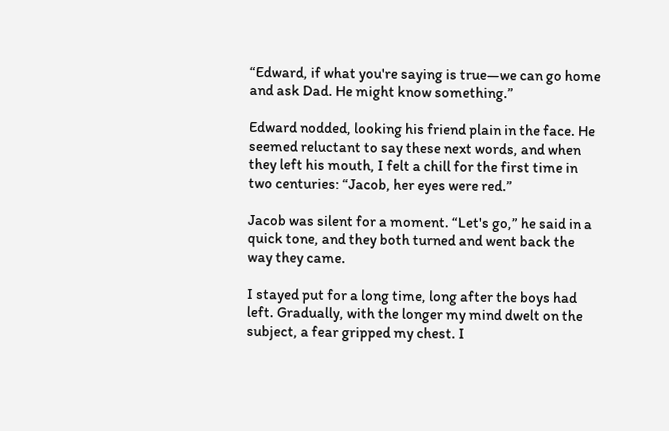“Edward, if what you're saying is true—we can go home and ask Dad. He might know something.”

Edward nodded, looking his friend plain in the face. He seemed reluctant to say these next words, and when they left his mouth, I felt a chill for the first time in two centuries: “Jacob, her eyes were red.”

Jacob was silent for a moment. “Let's go,” he said in a quick tone, and they both turned and went back the way they came.

I stayed put for a long time, long after the boys had left. Gradually, with the longer my mind dwelt on the subject, a fear gripped my chest. I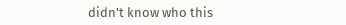didn't know who this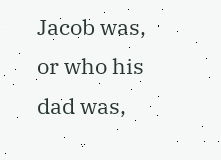Jacob was, or who his dad was,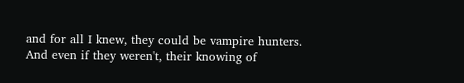and for all I knew, they could be vampire hunters. And even if they weren't, their knowing of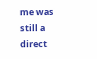me was still a direct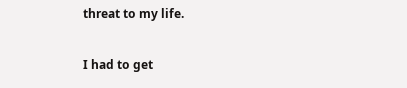threat to my life.

I had to get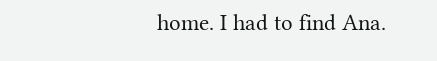home. I had to find Ana.